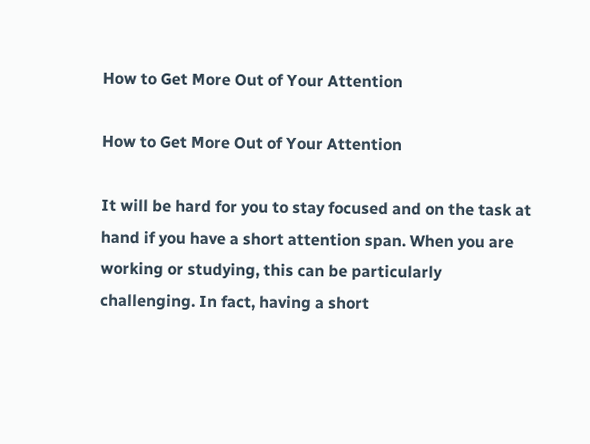How to Get More Out of Your Attention

How to Get More Out of Your Attention

It will be hard for you to stay focused and on the task at hand if you have a short attention span. When you are working or studying, this can be particularly challenging. In fact, having a short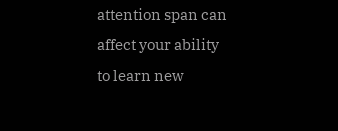attention span can affect your ability to learn new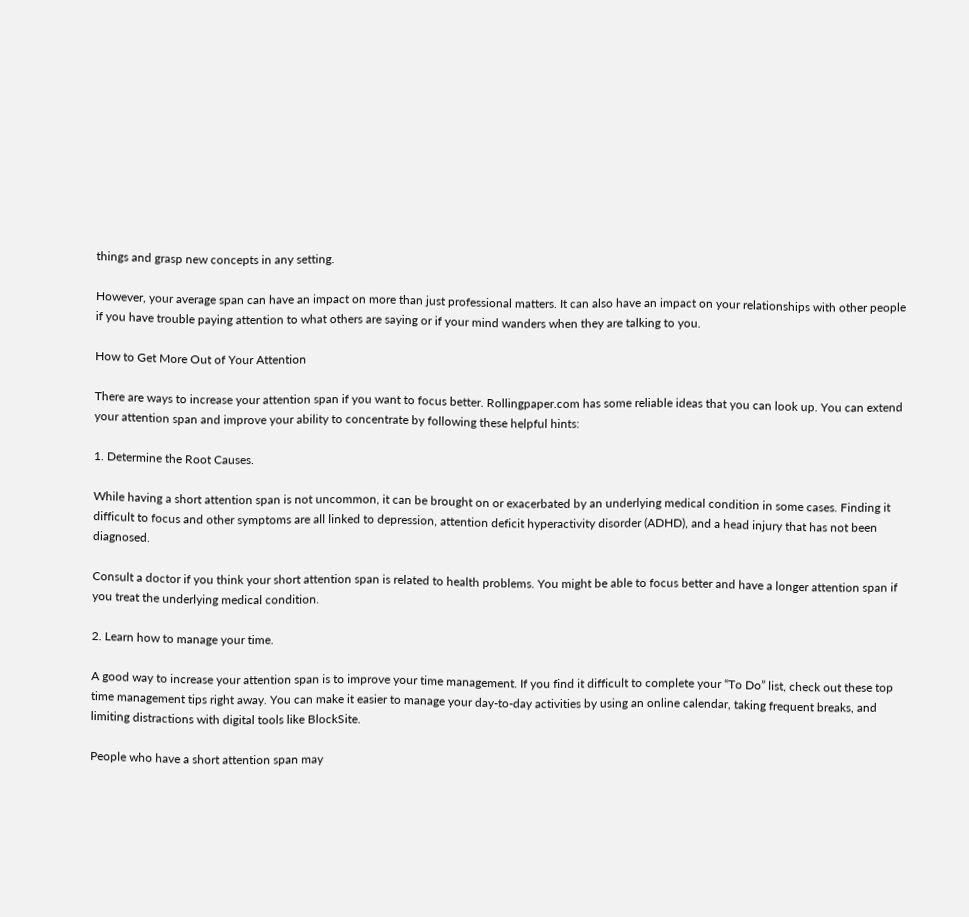things and grasp new concepts in any setting.

However, your average span can have an impact on more than just professional matters. It can also have an impact on your relationships with other people if you have trouble paying attention to what others are saying or if your mind wanders when they are talking to you.

How to Get More Out of Your Attention

There are ways to increase your attention span if you want to focus better. Rollingpaper.com has some reliable ideas that you can look up. You can extend your attention span and improve your ability to concentrate by following these helpful hints:

1. Determine the Root Causes.

While having a short attention span is not uncommon, it can be brought on or exacerbated by an underlying medical condition in some cases. Finding it difficult to focus and other symptoms are all linked to depression, attention deficit hyperactivity disorder (ADHD), and a head injury that has not been diagnosed.

Consult a doctor if you think your short attention span is related to health problems. You might be able to focus better and have a longer attention span if you treat the underlying medical condition.

2. Learn how to manage your time.

A good way to increase your attention span is to improve your time management. If you find it difficult to complete your “To Do” list, check out these top time management tips right away. You can make it easier to manage your day-to-day activities by using an online calendar, taking frequent breaks, and limiting distractions with digital tools like BlockSite.

People who have a short attention span may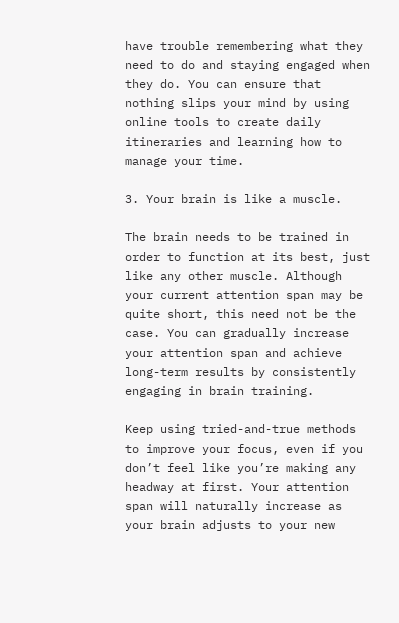have trouble remembering what they need to do and staying engaged when they do. You can ensure that nothing slips your mind by using online tools to create daily itineraries and learning how to manage your time.

3. Your brain is like a muscle.

The brain needs to be trained in order to function at its best, just like any other muscle. Although your current attention span may be quite short, this need not be the case. You can gradually increase your attention span and achieve long-term results by consistently engaging in brain training.

Keep using tried-and-true methods to improve your focus, even if you don’t feel like you’re making any headway at first. Your attention span will naturally increase as your brain adjusts to your new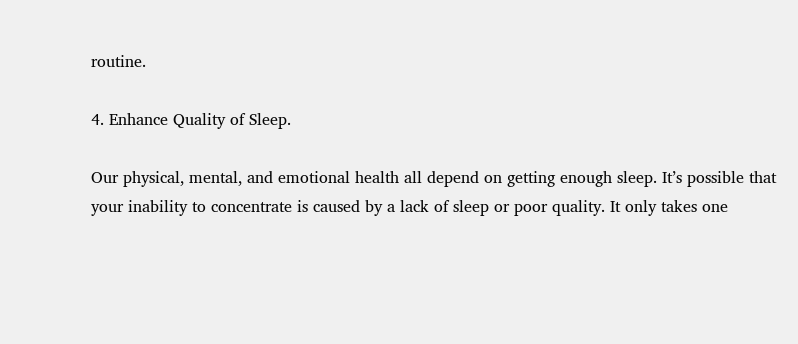routine.

4. Enhance Quality of Sleep.

Our physical, mental, and emotional health all depend on getting enough sleep. It’s possible that your inability to concentrate is caused by a lack of sleep or poor quality. It only takes one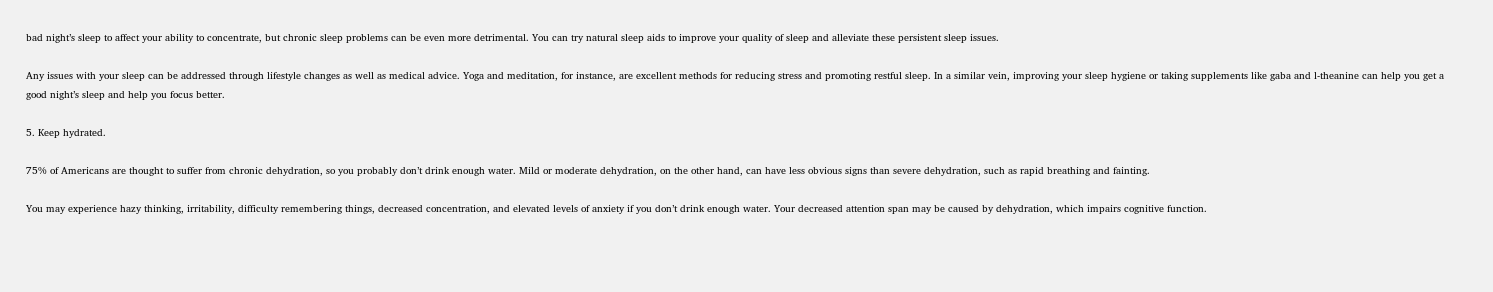bad night’s sleep to affect your ability to concentrate, but chronic sleep problems can be even more detrimental. You can try natural sleep aids to improve your quality of sleep and alleviate these persistent sleep issues.

Any issues with your sleep can be addressed through lifestyle changes as well as medical advice. Yoga and meditation, for instance, are excellent methods for reducing stress and promoting restful sleep. In a similar vein, improving your sleep hygiene or taking supplements like gaba and l-theanine can help you get a good night’s sleep and help you focus better.

5. Keep hydrated.

75% of Americans are thought to suffer from chronic dehydration, so you probably don’t drink enough water. Mild or moderate dehydration, on the other hand, can have less obvious signs than severe dehydration, such as rapid breathing and fainting.

You may experience hazy thinking, irritability, difficulty remembering things, decreased concentration, and elevated levels of anxiety if you don’t drink enough water. Your decreased attention span may be caused by dehydration, which impairs cognitive function.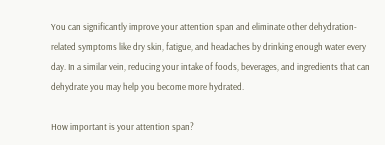You can significantly improve your attention span and eliminate other dehydration-related symptoms like dry skin, fatigue, and headaches by drinking enough water every day. In a similar vein, reducing your intake of foods, beverages, and ingredients that can dehydrate you may help you become more hydrated.

How important is your attention span?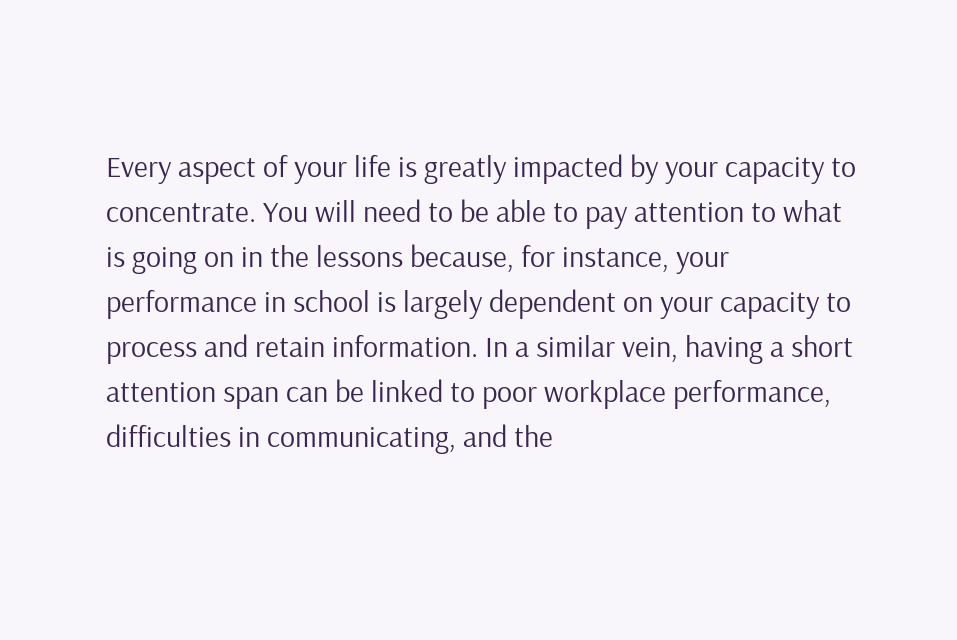Every aspect of your life is greatly impacted by your capacity to concentrate. You will need to be able to pay attention to what is going on in the lessons because, for instance, your performance in school is largely dependent on your capacity to process and retain information. In a similar vein, having a short attention span can be linked to poor workplace performance, difficulties in communicating, and the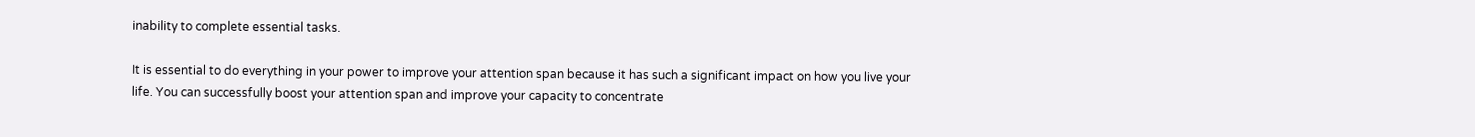inability to complete essential tasks.

It is essential to do everything in your power to improve your attention span because it has such a significant impact on how you live your life. You can successfully boost your attention span and improve your capacity to concentrate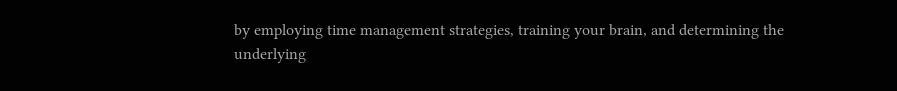by employing time management strategies, training your brain, and determining the underlying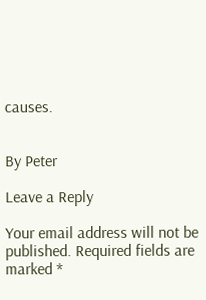causes.


By Peter

Leave a Reply

Your email address will not be published. Required fields are marked *